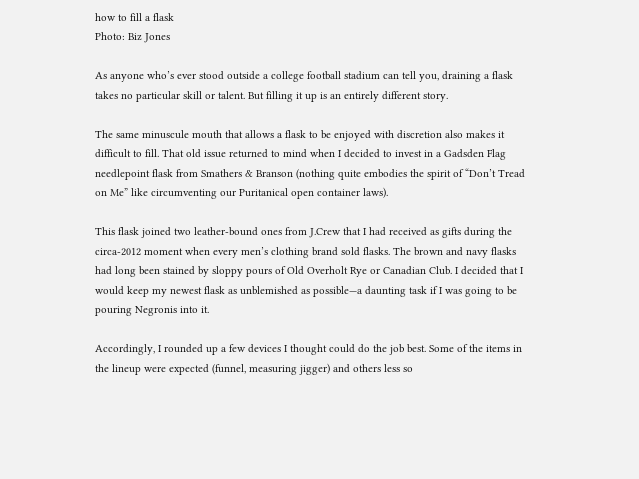how to fill a flask
Photo: Biz Jones

As anyone who’s ever stood outside a college football stadium can tell you, draining a flask takes no particular skill or talent. But filling it up is an entirely different story.

The same minuscule mouth that allows a flask to be enjoyed with discretion also makes it difficult to fill. That old issue returned to mind when I decided to invest in a Gadsden Flag needlepoint flask from Smathers & Branson (nothing quite embodies the spirit of “Don’t Tread on Me” like circumventing our Puritanical open container laws).

This flask joined two leather-bound ones from J.Crew that I had received as gifts during the circa-2012 moment when every men’s clothing brand sold flasks. The brown and navy flasks had long been stained by sloppy pours of Old Overholt Rye or Canadian Club. I decided that I would keep my newest flask as unblemished as possible—a daunting task if I was going to be pouring Negronis into it.

Accordingly, I rounded up a few devices I thought could do the job best. Some of the items in the lineup were expected (funnel, measuring jigger) and others less so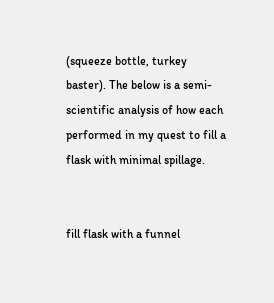(squeeze bottle, turkey baster). The below is a semi-scientific analysis of how each performed in my quest to fill a flask with minimal spillage.


fill flask with a funnel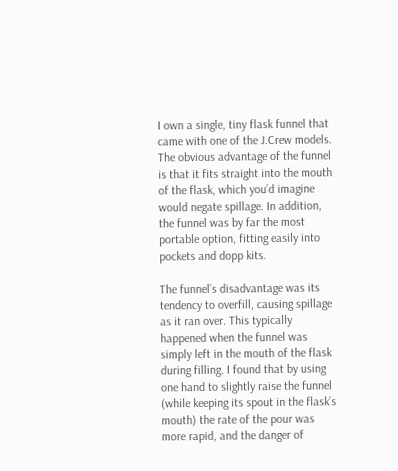I own a single, tiny flask funnel that came with one of the J.Crew models. The obvious advantage of the funnel is that it fits straight into the mouth of the flask, which you’d imagine would negate spillage. In addition, the funnel was by far the most portable option, fitting easily into pockets and dopp kits.

The funnel’s disadvantage was its tendency to overfill, causing spillage as it ran over. This typically happened when the funnel was simply left in the mouth of the flask during filling. I found that by using one hand to slightly raise the funnel (while keeping its spout in the flask’s mouth) the rate of the pour was more rapid, and the danger of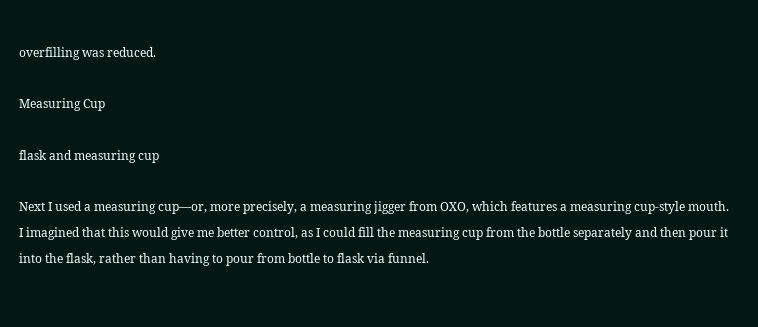overfilling was reduced.

Measuring Cup

flask and measuring cup

Next I used a measuring cup—or, more precisely, a measuring jigger from OXO, which features a measuring cup-style mouth. I imagined that this would give me better control, as I could fill the measuring cup from the bottle separately and then pour it into the flask, rather than having to pour from bottle to flask via funnel.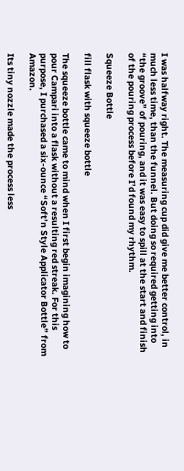I was halfway right. The measuring cup did give me better control, in much less time, than the funnel. But doing so required getting into “the groove” of pouring, and it was easy to spill at the start and finish of the pouring process before I’d found my rhythm.

Squeeze Bottle

fill flask with squeeze bottle

The squeeze bottle came to mind when I first begin imagining how to pour Campari into a flask without a resulting red streak. For this purpose, I purchased a six-ounce “Soft’n Style Applicator Bottle” from Amazon.

Its tiny nozzle made the process less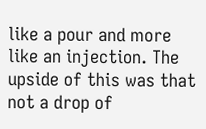like a pour and more like an injection. The upside of this was that not a drop of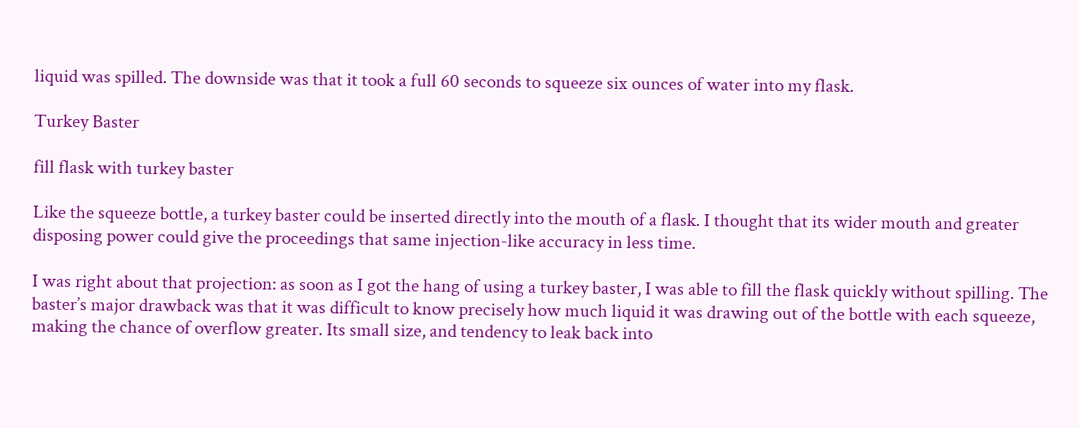liquid was spilled. The downside was that it took a full 60 seconds to squeeze six ounces of water into my flask.

Turkey Baster

fill flask with turkey baster

Like the squeeze bottle, a turkey baster could be inserted directly into the mouth of a flask. I thought that its wider mouth and greater disposing power could give the proceedings that same injection-like accuracy in less time.

I was right about that projection: as soon as I got the hang of using a turkey baster, I was able to fill the flask quickly without spilling. The baster’s major drawback was that it was difficult to know precisely how much liquid it was drawing out of the bottle with each squeeze, making the chance of overflow greater. Its small size, and tendency to leak back into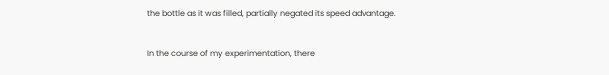the bottle as it was filled, partially negated its speed advantage.


In the course of my experimentation, there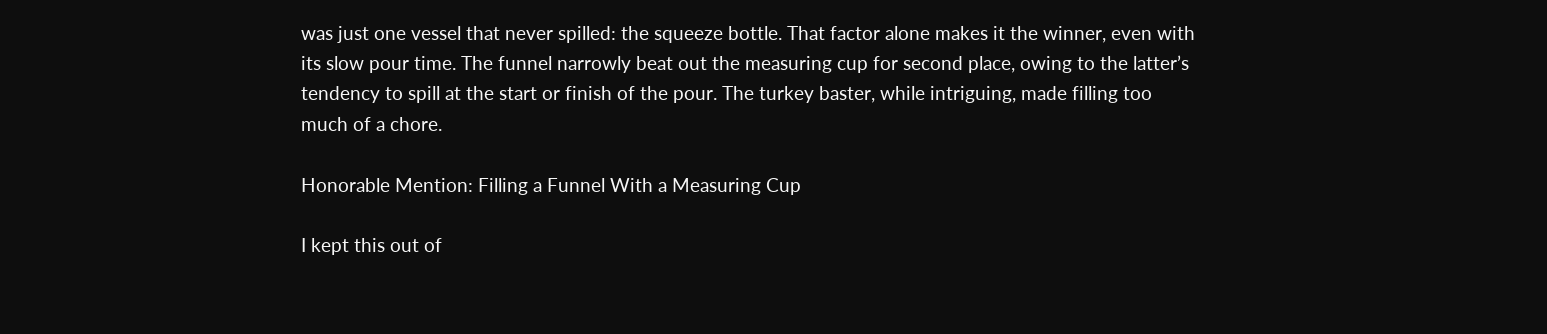was just one vessel that never spilled: the squeeze bottle. That factor alone makes it the winner, even with its slow pour time. The funnel narrowly beat out the measuring cup for second place, owing to the latter’s tendency to spill at the start or finish of the pour. The turkey baster, while intriguing, made filling too much of a chore.

Honorable Mention: Filling a Funnel With a Measuring Cup

I kept this out of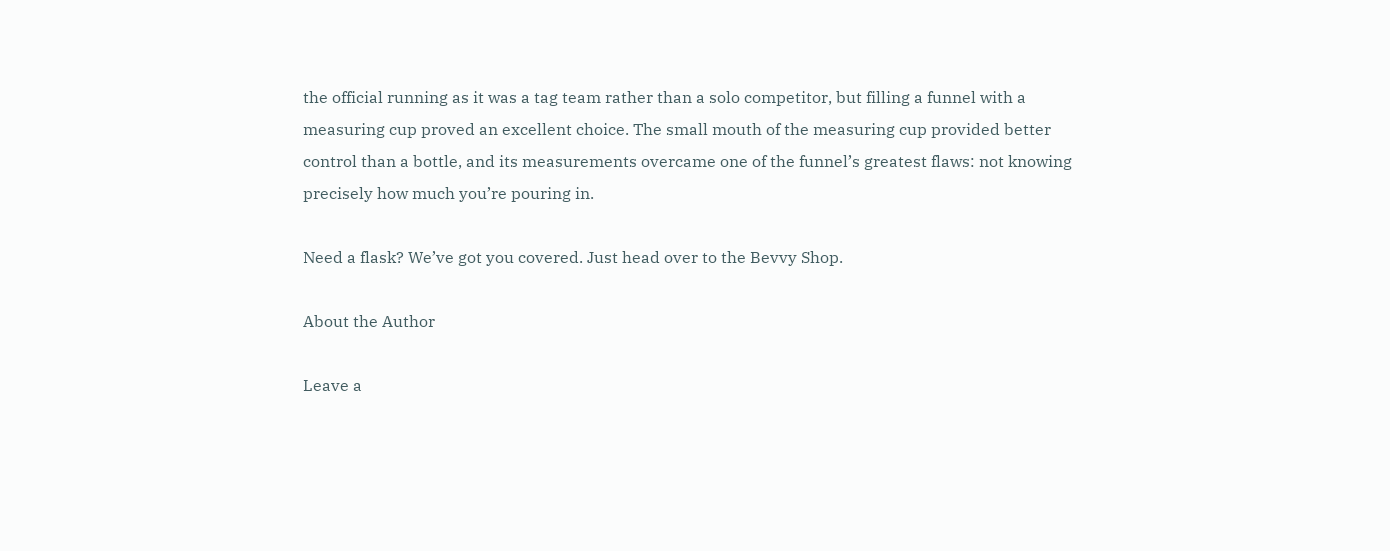the official running as it was a tag team rather than a solo competitor, but filling a funnel with a measuring cup proved an excellent choice. The small mouth of the measuring cup provided better control than a bottle, and its measurements overcame one of the funnel’s greatest flaws: not knowing precisely how much you’re pouring in.

Need a flask? We’ve got you covered. Just head over to the Bevvy Shop.

About the Author

Leave a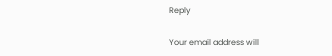Reply

Your email address will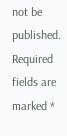not be published. Required fields are marked *